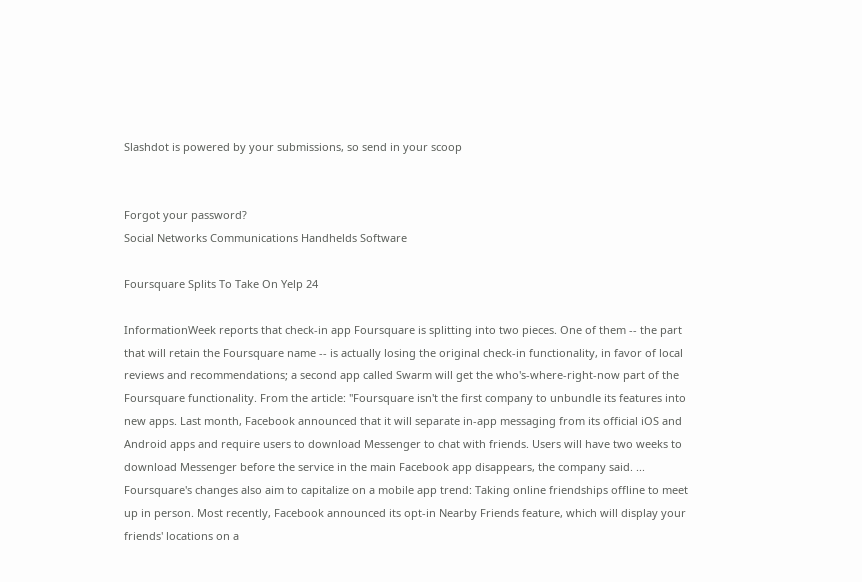Slashdot is powered by your submissions, so send in your scoop


Forgot your password?
Social Networks Communications Handhelds Software

Foursquare Splits To Take On Yelp 24

InformationWeek reports that check-in app Foursquare is splitting into two pieces. One of them -- the part that will retain the Foursquare name -- is actually losing the original check-in functionality, in favor of local reviews and recommendations; a second app called Swarm will get the who's-where-right-now part of the Foursquare functionality. From the article: "Foursquare isn't the first company to unbundle its features into new apps. Last month, Facebook announced that it will separate in-app messaging from its official iOS and Android apps and require users to download Messenger to chat with friends. Users will have two weeks to download Messenger before the service in the main Facebook app disappears, the company said. ... Foursquare's changes also aim to capitalize on a mobile app trend: Taking online friendships offline to meet up in person. Most recently, Facebook announced its opt-in Nearby Friends feature, which will display your friends' locations on a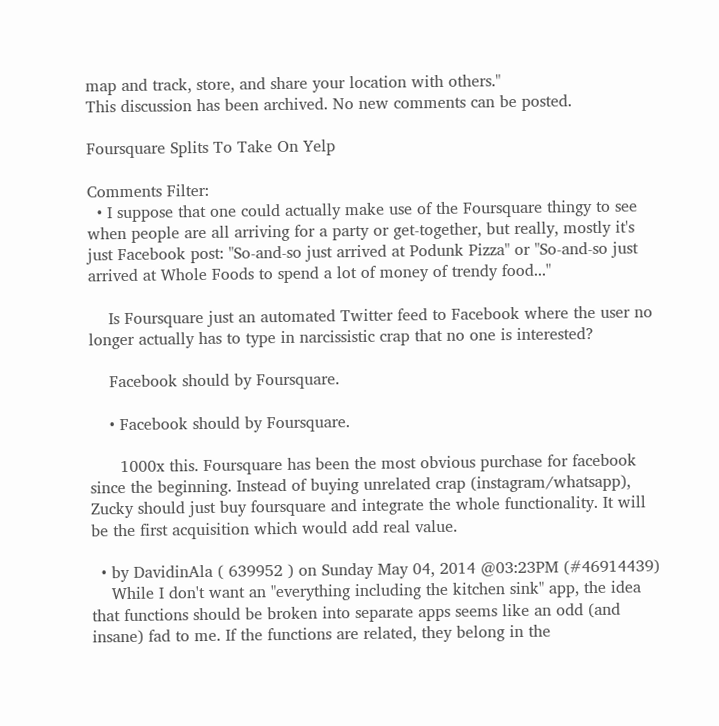map and track, store, and share your location with others."
This discussion has been archived. No new comments can be posted.

Foursquare Splits To Take On Yelp

Comments Filter:
  • I suppose that one could actually make use of the Foursquare thingy to see when people are all arriving for a party or get-together, but really, mostly it's just Facebook post: "So-and-so just arrived at Podunk Pizza" or "So-and-so just arrived at Whole Foods to spend a lot of money of trendy food..."

    Is Foursquare just an automated Twitter feed to Facebook where the user no longer actually has to type in narcissistic crap that no one is interested?

    Facebook should by Foursquare.

    • Facebook should by Foursquare.

      1000x this. Foursquare has been the most obvious purchase for facebook since the beginning. Instead of buying unrelated crap (instagram/whatsapp), Zucky should just buy foursquare and integrate the whole functionality. It will be the first acquisition which would add real value.

  • by DavidinAla ( 639952 ) on Sunday May 04, 2014 @03:23PM (#46914439)
    While I don't want an "everything including the kitchen sink" app, the idea that functions should be broken into separate apps seems like an odd (and insane) fad to me. If the functions are related, they belong in the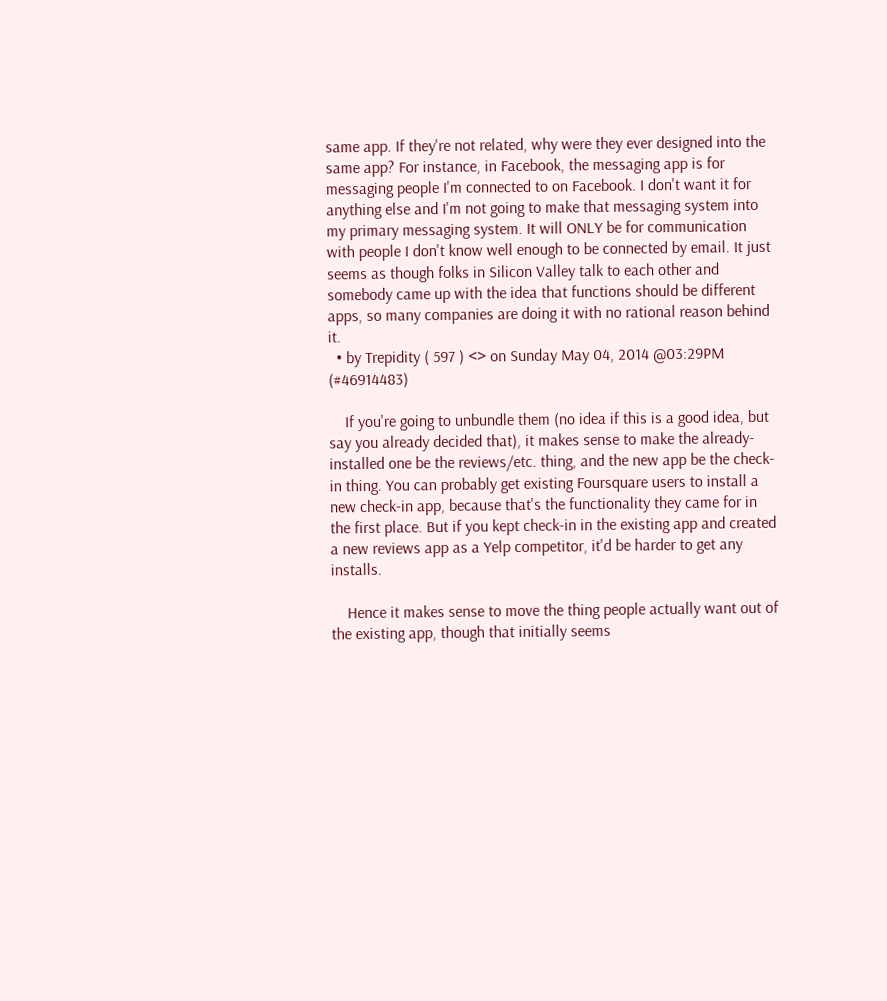same app. If they're not related, why were they ever designed into the same app? For instance, in Facebook, the messaging app is for messaging people I'm connected to on Facebook. I don't want it for anything else and I'm not going to make that messaging system into my primary messaging system. It will ONLY be for communication with people I don't know well enough to be connected by email. It just seems as though folks in Silicon Valley talk to each other and somebody came up with the idea that functions should be different apps, so many companies are doing it with no rational reason behind it.
  • by Trepidity ( 597 ) <> on Sunday May 04, 2014 @03:29PM (#46914483)

    If you're going to unbundle them (no idea if this is a good idea, but say you already decided that), it makes sense to make the already-installed one be the reviews/etc. thing, and the new app be the check-in thing. You can probably get existing Foursquare users to install a new check-in app, because that's the functionality they came for in the first place. But if you kept check-in in the existing app and created a new reviews app as a Yelp competitor, it'd be harder to get any installs.

    Hence it makes sense to move the thing people actually want out of the existing app, though that initially seems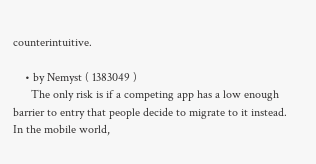counterintuitive.

    • by Nemyst ( 1383049 )
      The only risk is if a competing app has a low enough barrier to entry that people decide to migrate to it instead. In the mobile world,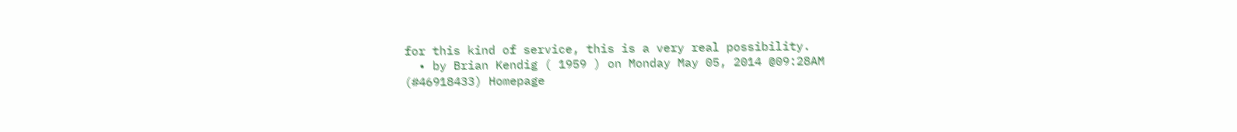for this kind of service, this is a very real possibility.
  • by Brian Kendig ( 1959 ) on Monday May 05, 2014 @09:28AM (#46918433) Homepage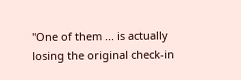"One of them ... is actually losing the original check-in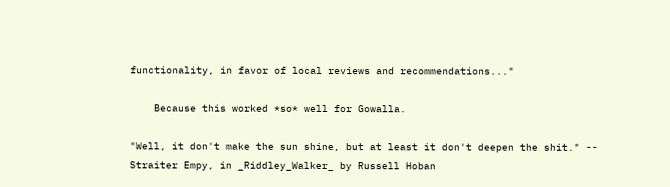functionality, in favor of local reviews and recommendations..."

    Because this worked *so* well for Gowalla.

"Well, it don't make the sun shine, but at least it don't deepen the shit." -- Straiter Empy, in _Riddley_Walker_ by Russell Hoban